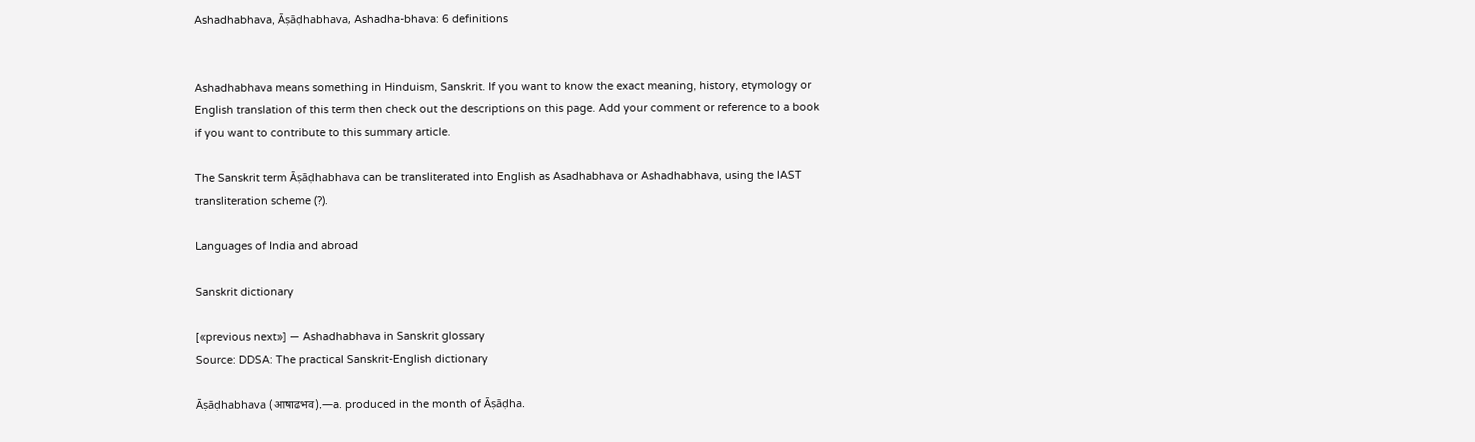Ashadhabhava, Āṣāḍhabhava, Ashadha-bhava: 6 definitions


Ashadhabhava means something in Hinduism, Sanskrit. If you want to know the exact meaning, history, etymology or English translation of this term then check out the descriptions on this page. Add your comment or reference to a book if you want to contribute to this summary article.

The Sanskrit term Āṣāḍhabhava can be transliterated into English as Asadhabhava or Ashadhabhava, using the IAST transliteration scheme (?).

Languages of India and abroad

Sanskrit dictionary

[«previous next»] — Ashadhabhava in Sanskrit glossary
Source: DDSA: The practical Sanskrit-English dictionary

Āṣāḍhabhava (आषाढभव).—a. produced in the month of Āṣāḍha.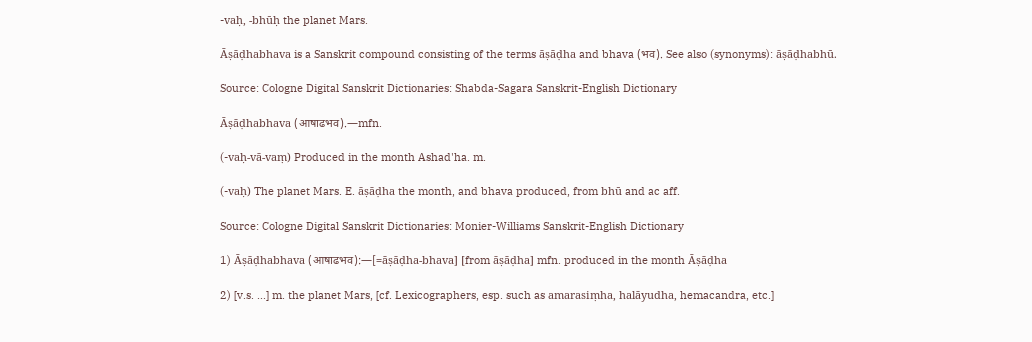-vaḥ, -bhūḥ the planet Mars.

Āṣāḍhabhava is a Sanskrit compound consisting of the terms āṣāḍha and bhava (भव). See also (synonyms): āṣāḍhabhū.

Source: Cologne Digital Sanskrit Dictionaries: Shabda-Sagara Sanskrit-English Dictionary

Āṣāḍhabhava (आषाढभव).—mfn.

(-vaḥ-vā-vaṃ) Produced in the month Ashad'ha. m.

(-vaḥ) The planet Mars. E. āṣāḍha the month, and bhava produced, from bhū and ac aff.

Source: Cologne Digital Sanskrit Dictionaries: Monier-Williams Sanskrit-English Dictionary

1) Āṣāḍhabhava (आषाढभव):—[=āṣāḍha-bhava] [from āṣāḍha] mfn. produced in the month Āṣāḍha

2) [v.s. ...] m. the planet Mars, [cf. Lexicographers, esp. such as amarasiṃha, halāyudha, hemacandra, etc.]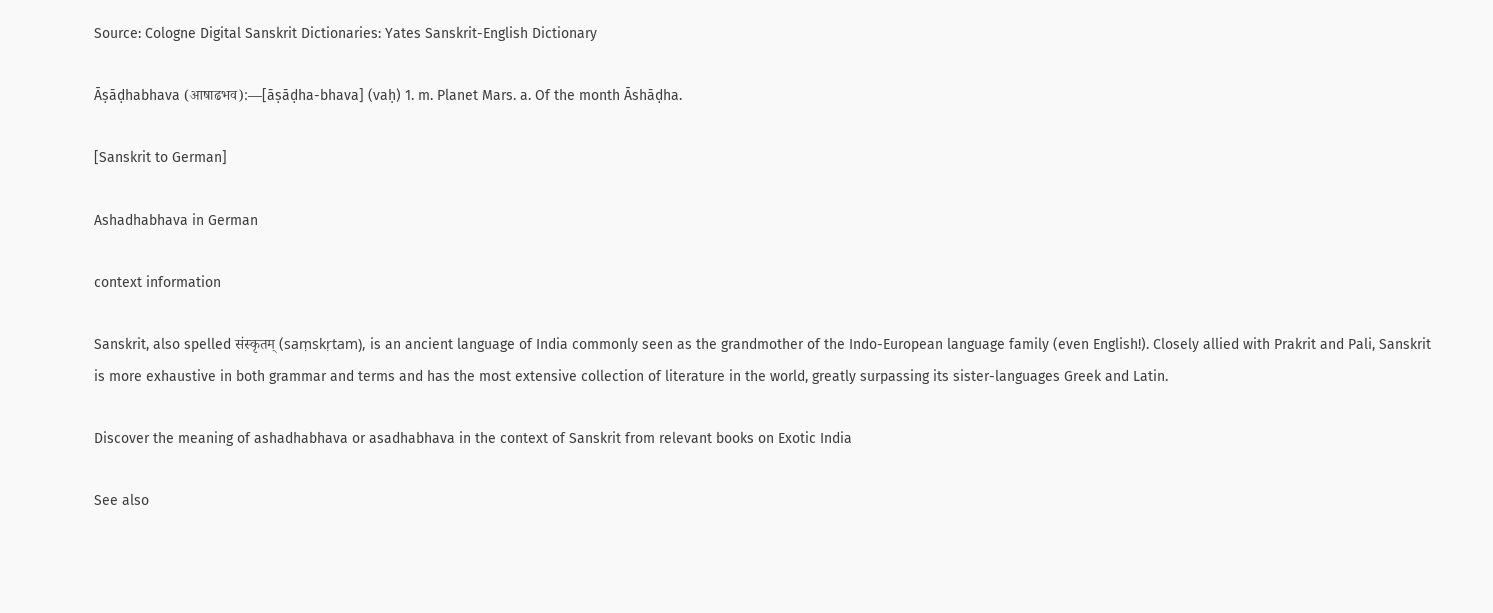Source: Cologne Digital Sanskrit Dictionaries: Yates Sanskrit-English Dictionary

Āṣāḍhabhava (आषाढभव):—[āṣāḍha-bhava] (vaḥ) 1. m. Planet Mars. a. Of the month Āshāḍha.

[Sanskrit to German]

Ashadhabhava in German

context information

Sanskrit, also spelled संस्कृतम् (saṃskṛtam), is an ancient language of India commonly seen as the grandmother of the Indo-European language family (even English!). Closely allied with Prakrit and Pali, Sanskrit is more exhaustive in both grammar and terms and has the most extensive collection of literature in the world, greatly surpassing its sister-languages Greek and Latin.

Discover the meaning of ashadhabhava or asadhabhava in the context of Sanskrit from relevant books on Exotic India

See also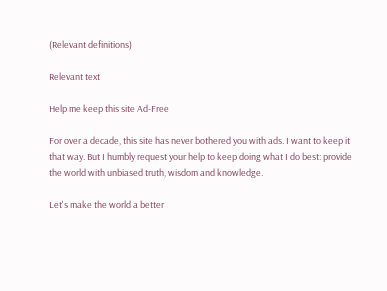(Relevant definitions)

Relevant text

Help me keep this site Ad-Free

For over a decade, this site has never bothered you with ads. I want to keep it that way. But I humbly request your help to keep doing what I do best: provide the world with unbiased truth, wisdom and knowledge.

Let's make the world a better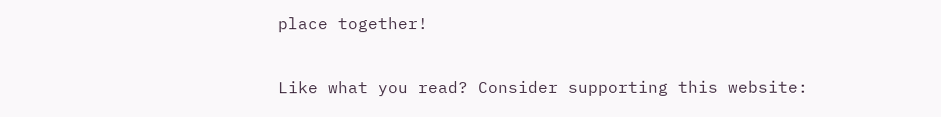place together!

Like what you read? Consider supporting this website: